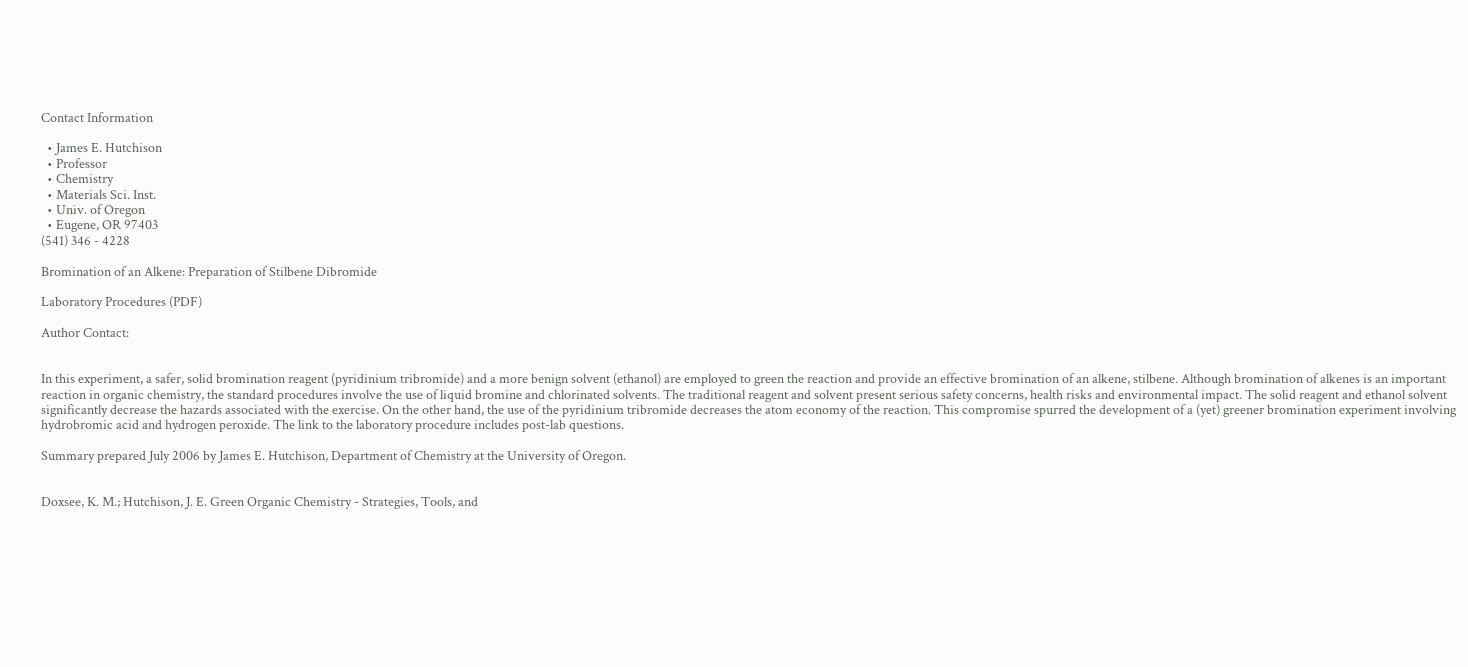Contact Information

  • James E. Hutchison
  • Professor
  • Chemistry
  • Materials Sci. Inst.
  • Univ. of Oregon
  • Eugene, OR 97403
(541) 346 - 4228

Bromination of an Alkene: Preparation of Stilbene Dibromide

Laboratory Procedures (PDF)

Author Contact:


In this experiment, a safer, solid bromination reagent (pyridinium tribromide) and a more benign solvent (ethanol) are employed to green the reaction and provide an effective bromination of an alkene, stilbene. Although bromination of alkenes is an important reaction in organic chemistry, the standard procedures involve the use of liquid bromine and chlorinated solvents. The traditional reagent and solvent present serious safety concerns, health risks and environmental impact. The solid reagent and ethanol solvent significantly decrease the hazards associated with the exercise. On the other hand, the use of the pyridinium tribromide decreases the atom economy of the reaction. This compromise spurred the development of a (yet) greener bromination experiment involving hydrobromic acid and hydrogen peroxide. The link to the laboratory procedure includes post-lab questions.

Summary prepared July 2006 by James E. Hutchison, Department of Chemistry at the University of Oregon.


Doxsee, K. M.; Hutchison, J. E. Green Organic Chemistry - Strategies, Tools, and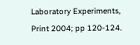Laboratory Experiments, Print 2004; pp 120-124.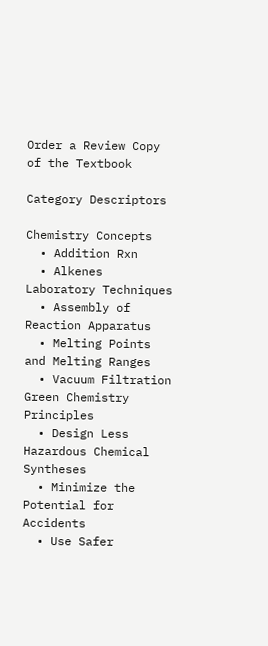Order a Review Copy of the Textbook

Category Descriptors

Chemistry Concepts
  • Addition Rxn
  • Alkenes
Laboratory Techniques
  • Assembly of Reaction Apparatus
  • Melting Points and Melting Ranges
  • Vacuum Filtration
Green Chemistry Principles
  • Design Less Hazardous Chemical Syntheses
  • Minimize the Potential for Accidents
  • Use Safer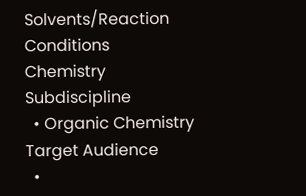Solvents/Reaction Conditions
Chemistry Subdiscipline
  • Organic Chemistry
Target Audience
  •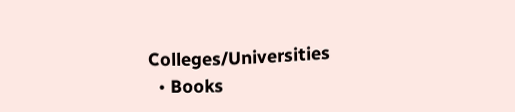Colleges/Universities
  • Books